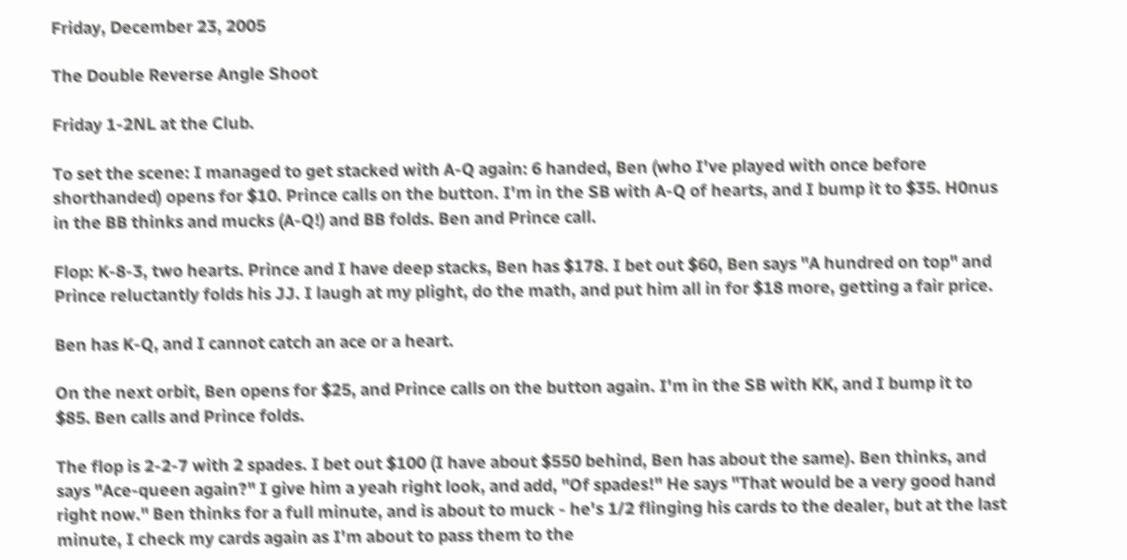Friday, December 23, 2005

The Double Reverse Angle Shoot

Friday 1-2NL at the Club.

To set the scene: I managed to get stacked with A-Q again: 6 handed, Ben (who I've played with once before shorthanded) opens for $10. Prince calls on the button. I'm in the SB with A-Q of hearts, and I bump it to $35. H0nus in the BB thinks and mucks (A-Q!) and BB folds. Ben and Prince call.

Flop: K-8-3, two hearts. Prince and I have deep stacks, Ben has $178. I bet out $60, Ben says "A hundred on top" and Prince reluctantly folds his JJ. I laugh at my plight, do the math, and put him all in for $18 more, getting a fair price.

Ben has K-Q, and I cannot catch an ace or a heart.

On the next orbit, Ben opens for $25, and Prince calls on the button again. I'm in the SB with KK, and I bump it to $85. Ben calls and Prince folds.

The flop is 2-2-7 with 2 spades. I bet out $100 (I have about $550 behind, Ben has about the same). Ben thinks, and says "Ace-queen again?" I give him a yeah right look, and add, "Of spades!" He says "That would be a very good hand right now." Ben thinks for a full minute, and is about to muck - he's 1/2 flinging his cards to the dealer, but at the last minute, I check my cards again as I'm about to pass them to the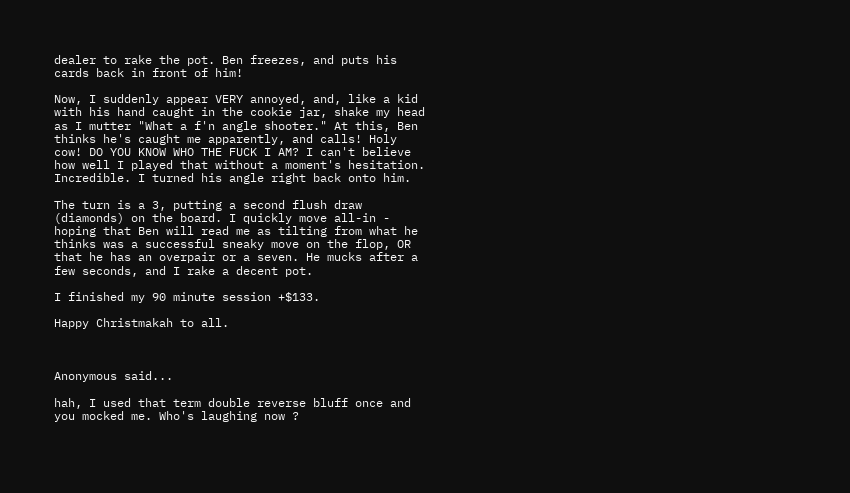dealer to rake the pot. Ben freezes, and puts his cards back in front of him!

Now, I suddenly appear VERY annoyed, and, like a kid with his hand caught in the cookie jar, shake my head as I mutter "What a f'n angle shooter." At this, Ben thinks he's caught me apparently, and calls! Holy cow! DO YOU KNOW WHO THE FUCK I AM? I can't believe how well I played that without a moment's hesitation. Incredible. I turned his angle right back onto him.

The turn is a 3, putting a second flush draw (diamonds) on the board. I quickly move all-in - hoping that Ben will read me as tilting from what he thinks was a successful sneaky move on the flop, OR that he has an overpair or a seven. He mucks after a few seconds, and I rake a decent pot.

I finished my 90 minute session +$133.

Happy Christmakah to all.



Anonymous said...

hah, I used that term double reverse bluff once and you mocked me. Who's laughing now ?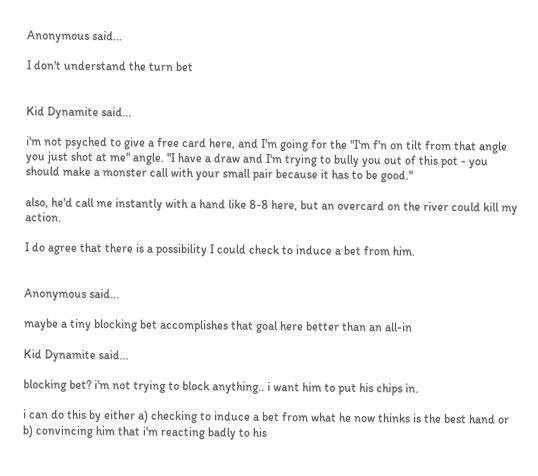Anonymous said...

I don't understand the turn bet


Kid Dynamite said...

i'm not psyched to give a free card here, and I'm going for the "I'm f'n on tilt from that angle you just shot at me" angle. "I have a draw and I'm trying to bully you out of this pot - you should make a monster call with your small pair because it has to be good."

also, he'd call me instantly with a hand like 8-8 here, but an overcard on the river could kill my action.

I do agree that there is a possibility I could check to induce a bet from him.


Anonymous said...

maybe a tiny blocking bet accomplishes that goal here better than an all-in

Kid Dynamite said...

blocking bet? i'm not trying to block anything.. i want him to put his chips in.

i can do this by either a) checking to induce a bet from what he now thinks is the best hand or b) convincing him that i'm reacting badly to his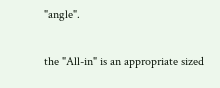"angle".

the "All-in" is an appropriate sized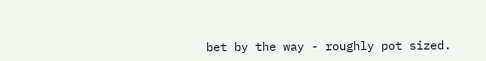bet by the way - roughly pot sized.